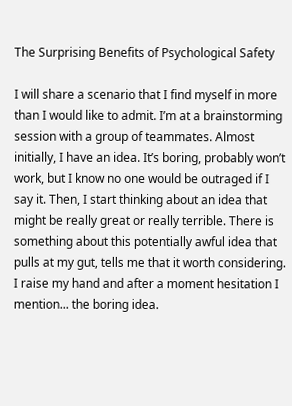The Surprising Benefits of Psychological Safety

I will share a scenario that I find myself in more than I would like to admit. I’m at a brainstorming session with a group of teammates. Almost initially, I have an idea. It’s boring, probably won’t work, but I know no one would be outraged if I say it. Then, I start thinking about an idea that might be really great or really terrible. There is something about this potentially awful idea that pulls at my gut, tells me that it worth considering. I raise my hand and after a moment hesitation I mention... the boring idea.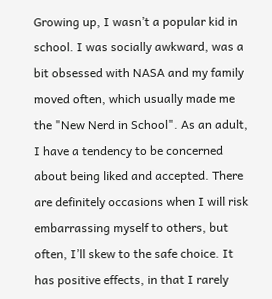Growing up, I wasn’t a popular kid in school. I was socially awkward, was a bit obsessed with NASA and my family moved often, which usually made me the "New Nerd in School". As an adult, I have a tendency to be concerned about being liked and accepted. There are definitely occasions when I will risk embarrassing myself to others, but often, I’ll skew to the safe choice. It has positive effects, in that I rarely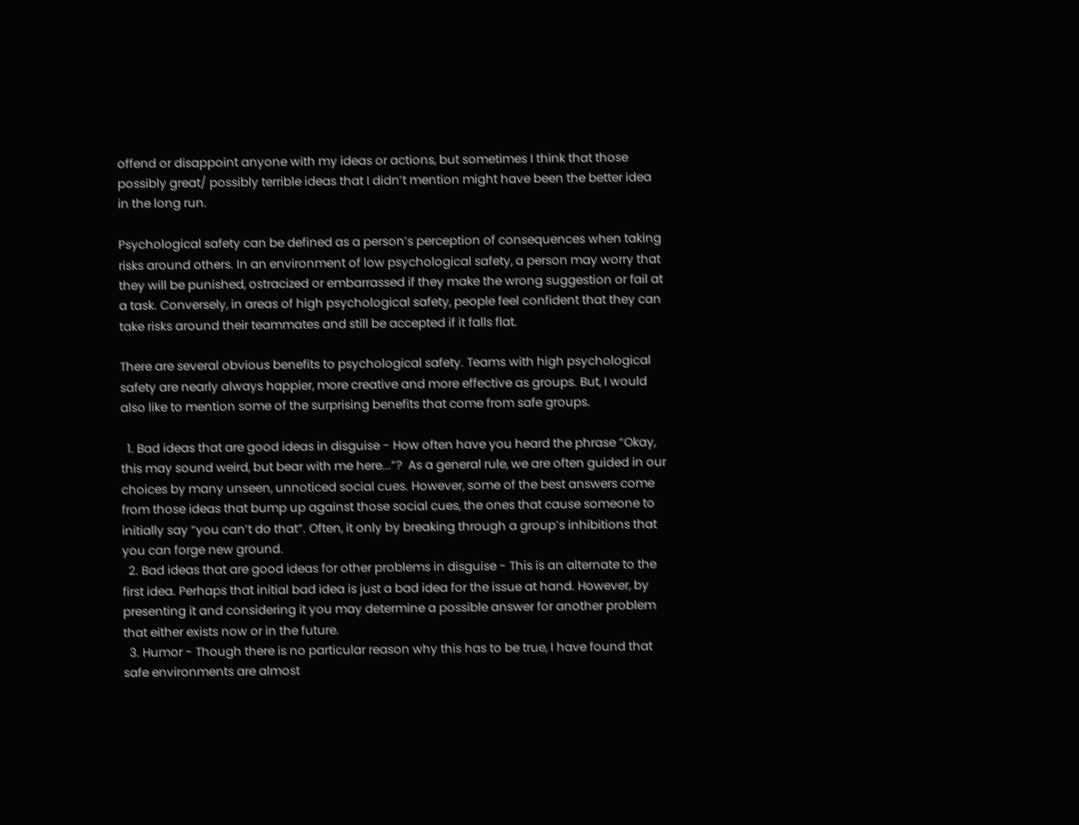offend or disappoint anyone with my ideas or actions, but sometimes I think that those possibly great/ possibly terrible ideas that I didn’t mention might have been the better idea in the long run.

Psychological safety can be defined as a person’s perception of consequences when taking risks around others. In an environment of low psychological safety, a person may worry that they will be punished, ostracized or embarrassed if they make the wrong suggestion or fail at a task. Conversely, in areas of high psychological safety, people feel confident that they can take risks around their teammates and still be accepted if it falls flat.

There are several obvious benefits to psychological safety. Teams with high psychological safety are nearly always happier, more creative and more effective as groups. But, I would also like to mention some of the surprising benefits that come from safe groups.

  1. Bad ideas that are good ideas in disguise - How often have you heard the phrase “Okay, this may sound weird, but bear with me here...”?  As a general rule, we are often guided in our choices by many unseen, unnoticed social cues. However, some of the best answers come from those ideas that bump up against those social cues, the ones that cause someone to initially say “you can’t do that”. Often, it only by breaking through a group’s inhibitions that you can forge new ground.
  2. Bad ideas that are good ideas for other problems in disguise - This is an alternate to the first idea. Perhaps that initial bad idea is just a bad idea for the issue at hand. However, by presenting it and considering it you may determine a possible answer for another problem that either exists now or in the future.
  3. Humor - Though there is no particular reason why this has to be true, I have found that safe environments are almost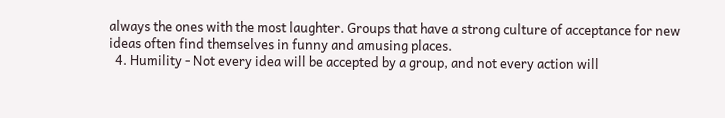always the ones with the most laughter. Groups that have a strong culture of acceptance for new ideas often find themselves in funny and amusing places.
  4. Humility - Not every idea will be accepted by a group, and not every action will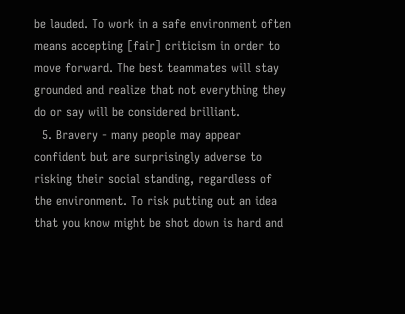be lauded. To work in a safe environment often means accepting [fair] criticism in order to move forward. The best teammates will stay grounded and realize that not everything they do or say will be considered brilliant.
  5. Bravery - many people may appear confident but are surprisingly adverse to risking their social standing, regardless of the environment. To risk putting out an idea that you know might be shot down is hard and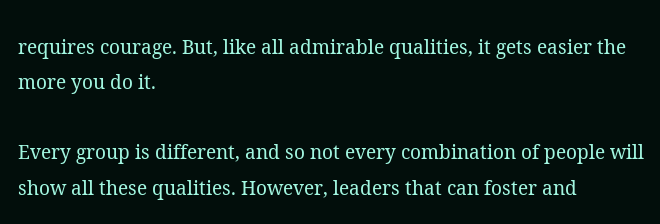requires courage. But, like all admirable qualities, it gets easier the more you do it.

Every group is different, and so not every combination of people will show all these qualities. However, leaders that can foster and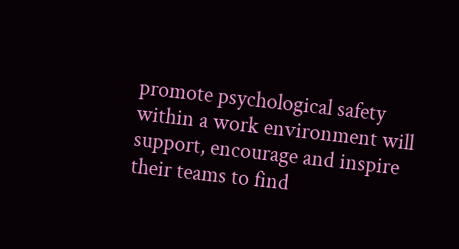promote psychological safety within a work environment will support, encourage and inspire their teams to find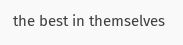the best in themselves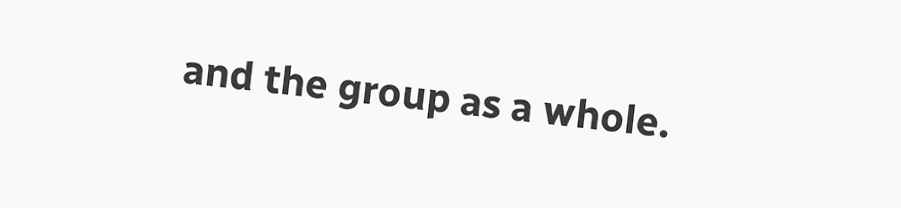and the group as a whole.